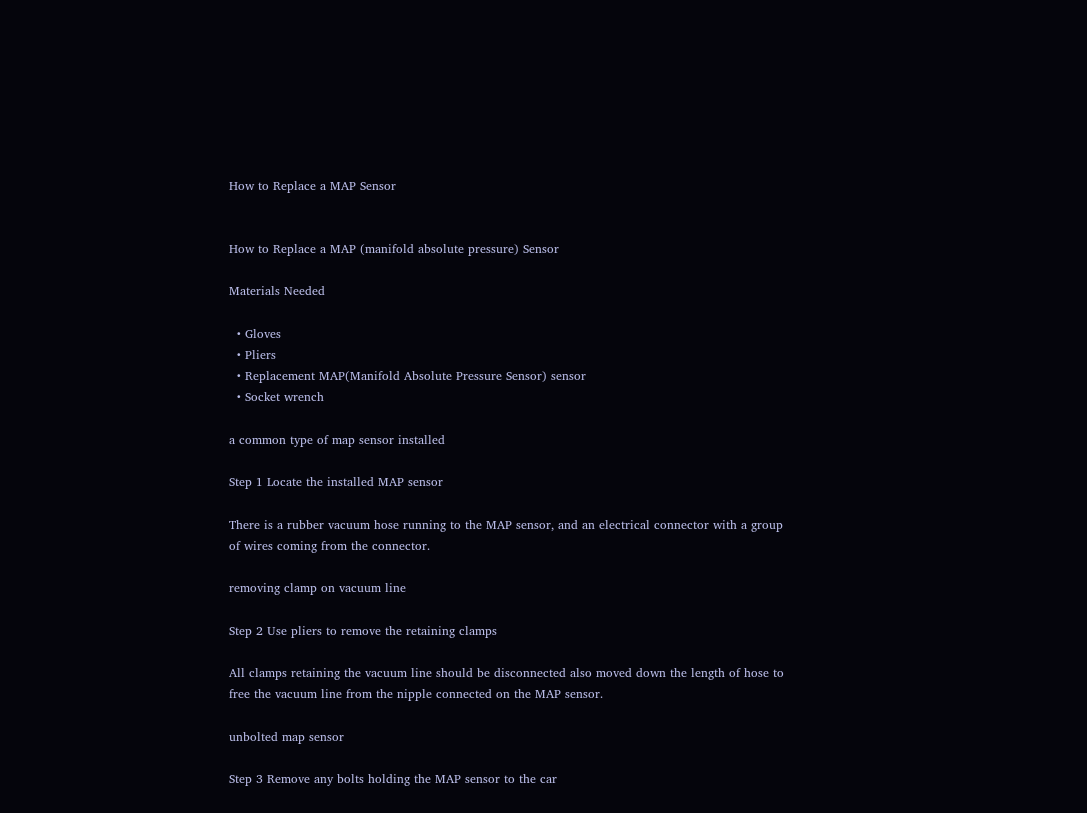How to Replace a MAP Sensor


How to Replace a MAP (manifold absolute pressure) Sensor

Materials Needed

  • Gloves
  • Pliers
  • Replacement MAP(Manifold Absolute Pressure Sensor) sensor
  • Socket wrench

a common type of map sensor installed

Step 1 Locate the installed MAP sensor

There is a rubber vacuum hose running to the MAP sensor, and an electrical connector with a group of wires coming from the connector.

removing clamp on vacuum line

Step 2 Use pliers to remove the retaining clamps

All clamps retaining the vacuum line should be disconnected also moved down the length of hose to free the vacuum line from the nipple connected on the MAP sensor.

unbolted map sensor

Step 3 Remove any bolts holding the MAP sensor to the car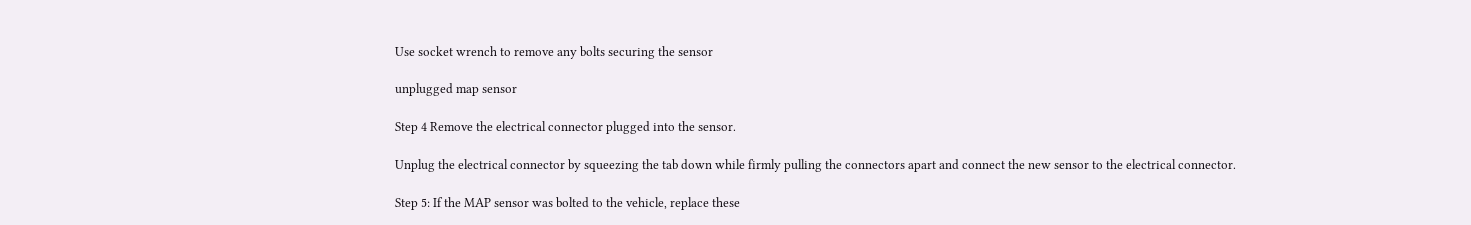Use socket wrench to remove any bolts securing the sensor

unplugged map sensor

Step 4 Remove the electrical connector plugged into the sensor.

Unplug the electrical connector by squeezing the tab down while firmly pulling the connectors apart and connect the new sensor to the electrical connector.

Step 5: If the MAP sensor was bolted to the vehicle, replace these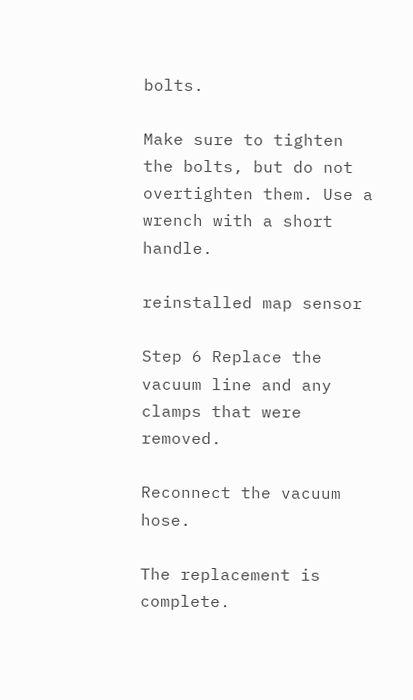bolts.

Make sure to tighten the bolts, but do not overtighten them. Use a wrench with a short handle.

reinstalled map sensor

Step 6 Replace the vacuum line and any clamps that were removed.

Reconnect the vacuum hose.

The replacement is complete.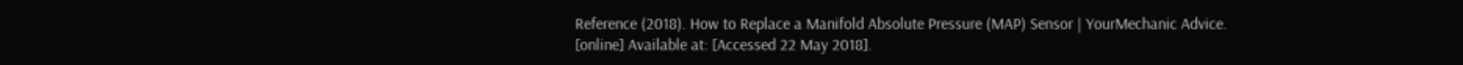Reference (2018). How to Replace a Manifold Absolute Pressure (MAP) Sensor | YourMechanic Advice. [online] Available at: [Accessed 22 May 2018].